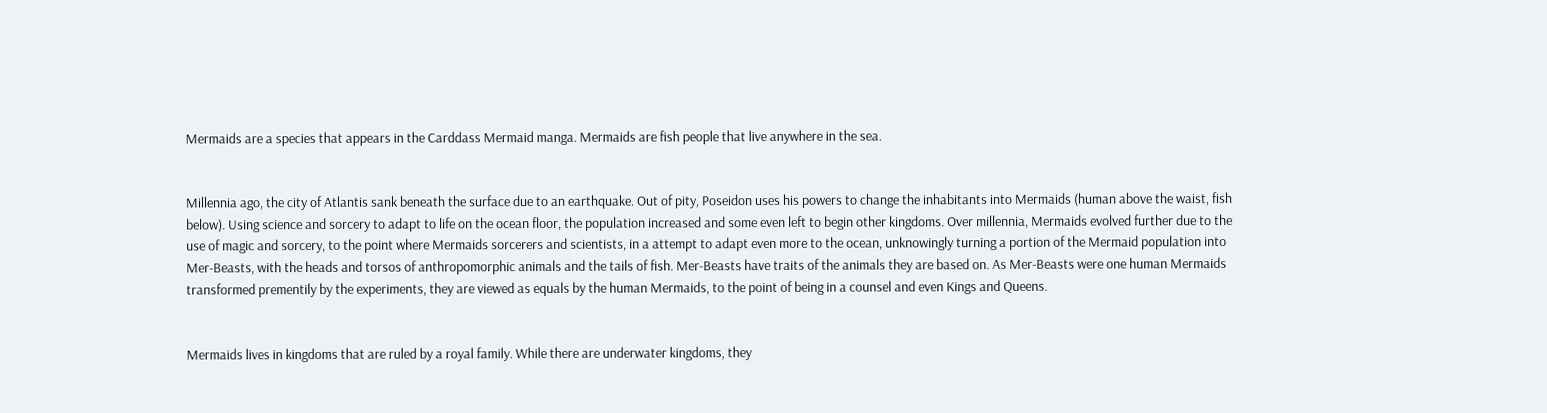Mermaids are a species that appears in the Carddass Mermaid manga. Mermaids are fish people that live anywhere in the sea.


Millennia ago, the city of Atlantis sank beneath the surface due to an earthquake. Out of pity, Poseidon uses his powers to change the inhabitants into Mermaids (human above the waist, fish below). Using science and sorcery to adapt to life on the ocean floor, the population increased and some even left to begin other kingdoms. Over millennia, Mermaids evolved further due to the use of magic and sorcery, to the point where Mermaids sorcerers and scientists, in a attempt to adapt even more to the ocean, unknowingly turning a portion of the Mermaid population into Mer-Beasts, with the heads and torsos of anthropomorphic animals and the tails of fish. Mer-Beasts have traits of the animals they are based on. As Mer-Beasts were one human Mermaids transformed prementily by the experiments, they are viewed as equals by the human Mermaids, to the point of being in a counsel and even Kings and Queens.


Mermaids lives in kingdoms that are ruled by a royal family. While there are underwater kingdoms, they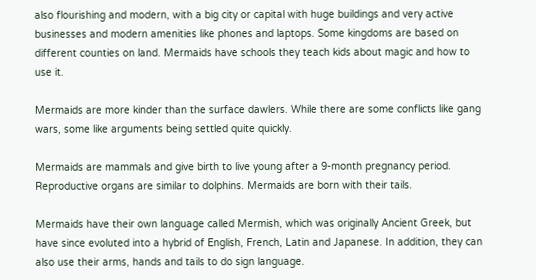also flourishing and modern, with a big city or capital with huge buildings and very active businesses and modern amenities like phones and laptops. Some kingdoms are based on different counties on land. Mermaids have schools they teach kids about magic and how to use it.

Mermaids are more kinder than the surface dawlers. While there are some conflicts like gang wars, some like arguments being settled quite quickly.

Mermaids are mammals and give birth to live young after a 9-month pregnancy period. Reproductive organs are similar to dolphins. Mermaids are born with their tails.

Mermaids have their own language called Mermish, which was originally Ancient Greek, but have since evoluted into a hybrid of English, French, Latin and Japanese. In addition, they can also use their arms, hands and tails to do sign language.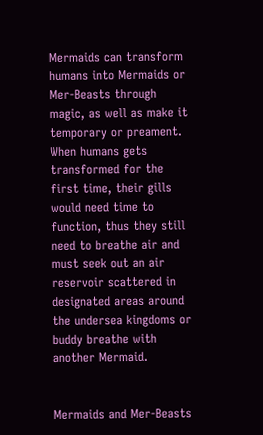Mermaids can transform humans into Mermaids or Mer-Beasts through magic, as well as make it temporary or preament. When humans gets transformed for the first time, their gills would need time to function, thus they still need to breathe air and must seek out an air reservoir scattered in designated areas around the undersea kingdoms or buddy breathe with another Mermaid.


Mermaids and Mer-Beasts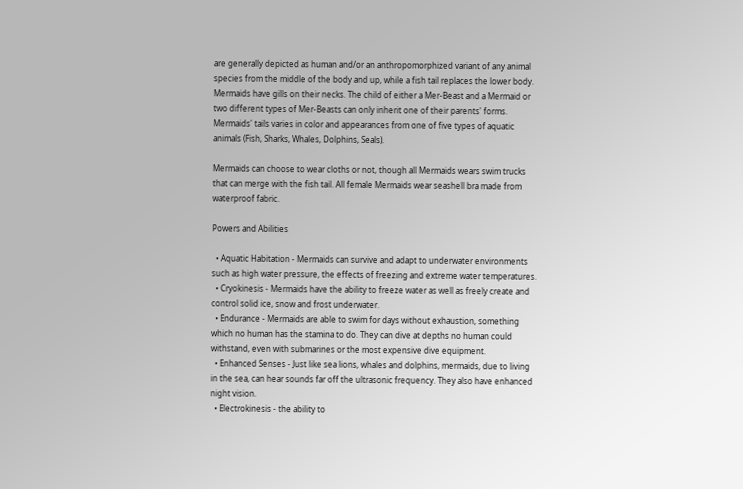are generally depicted as human and/or an anthropomorphized variant of any animal species from the middle of the body and up, while a fish tail replaces the lower body. Mermaids have gills on their necks. The child of either a Mer-Beast and a Mermaid or two different types of Mer-Beasts can only inherit one of their parents' forms. Mermaids' tails varies in color and appearances from one of five types of aquatic animals (Fish, Sharks, Whales, Dolphins, Seals).

Mermaids can choose to wear cloths or not, though all Mermaids wears swim trucks that can merge with the fish tail. All female Mermaids wear seashell bra made from waterproof fabric.

Powers and Abilities

  • Aquatic Habitation - Mermaids can survive and adapt to underwater environments such as high water pressure, the effects of freezing and extreme water temperatures.
  • Cryokinesis - Mermaids have the ability to freeze water as well as freely create and control solid ice, snow and frost underwater.
  • Endurance - Mermaids are able to swim for days without exhaustion, something which no human has the stamina to do. They can dive at depths no human could withstand, even with submarines or the most expensive dive equipment.
  • Enhanced Senses - Just like sea lions, whales and dolphins, mermaids, due to living in the sea, can hear sounds far off the ultrasonic frequency. They also have enhanced night vision.
  • Electrokinesis - the ability to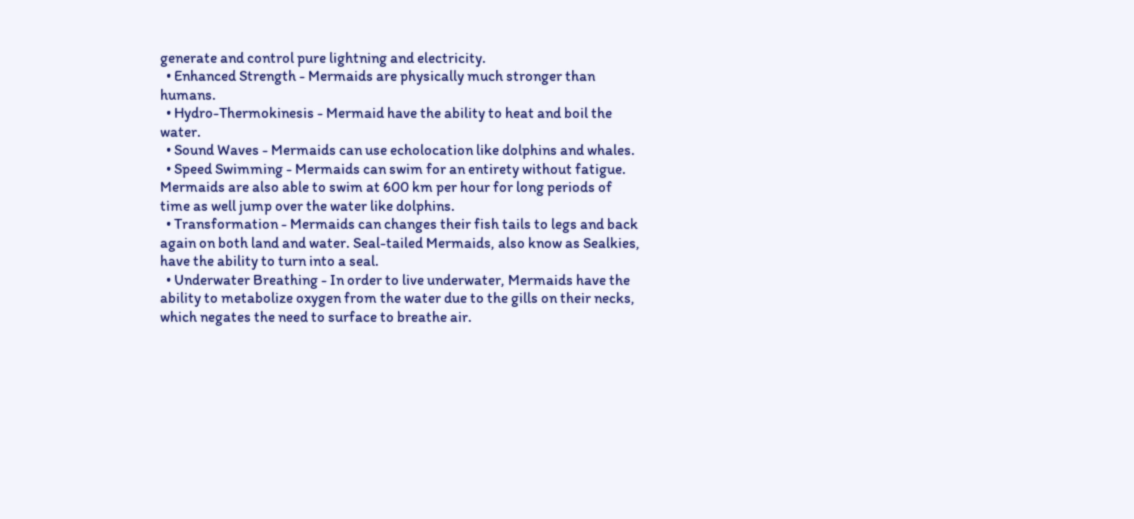generate and control pure lightning and electricity.
  • Enhanced Strength - Mermaids are physically much stronger than humans.
  • Hydro-Thermokinesis - Mermaid have the ability to heat and boil the water.
  • Sound Waves - Mermaids can use echolocation like dolphins and whales.
  • Speed Swimming - Mermaids can swim for an entirety without fatigue. Mermaids are also able to swim at 600 km per hour for long periods of time as well jump over the water like dolphins.
  • Transformation - Mermaids can changes their fish tails to legs and back again on both land and water. Seal-tailed Mermaids, also know as Sealkies, have the ability to turn into a seal.
  • Underwater Breathing - In order to live underwater, Mermaids have the ability to metabolize oxygen from the water due to the gills on their necks, which negates the need to surface to breathe air.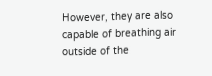However, they are also capable of breathing air outside of the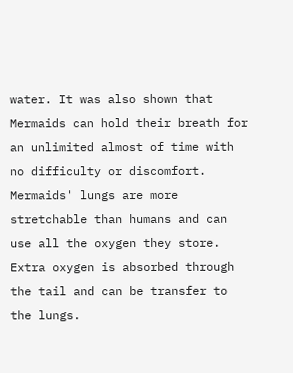water. It was also shown that Mermaids can hold their breath for an unlimited almost of time with no difficulty or discomfort. Mermaids' lungs are more stretchable than humans and can use all the oxygen they store. Extra oxygen is absorbed through the tail and can be transfer to the lungs.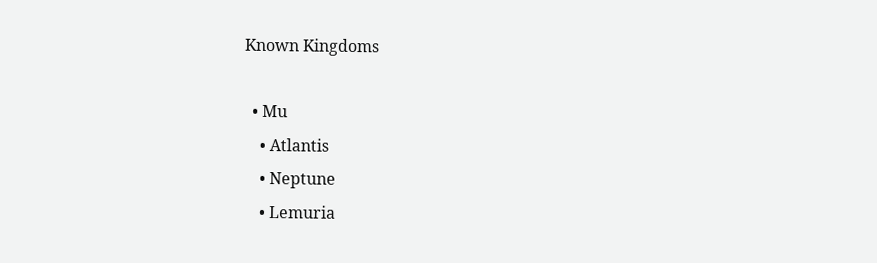Known Kingdoms

  • Mu
    • Atlantis
    • Neptune
    • Lemuria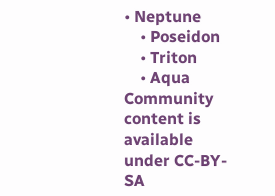• Neptune
    • Poseidon
    • Triton
    • Aqua
Community content is available under CC-BY-SA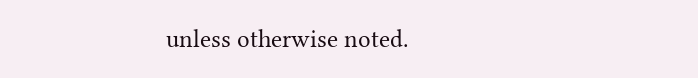unless otherwise noted.